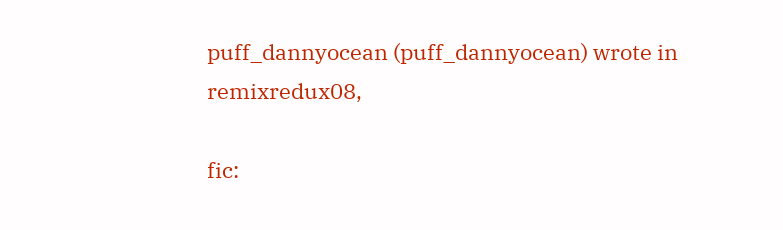puff_dannyocean (puff_dannyocean) wrote in remixredux08,

fic: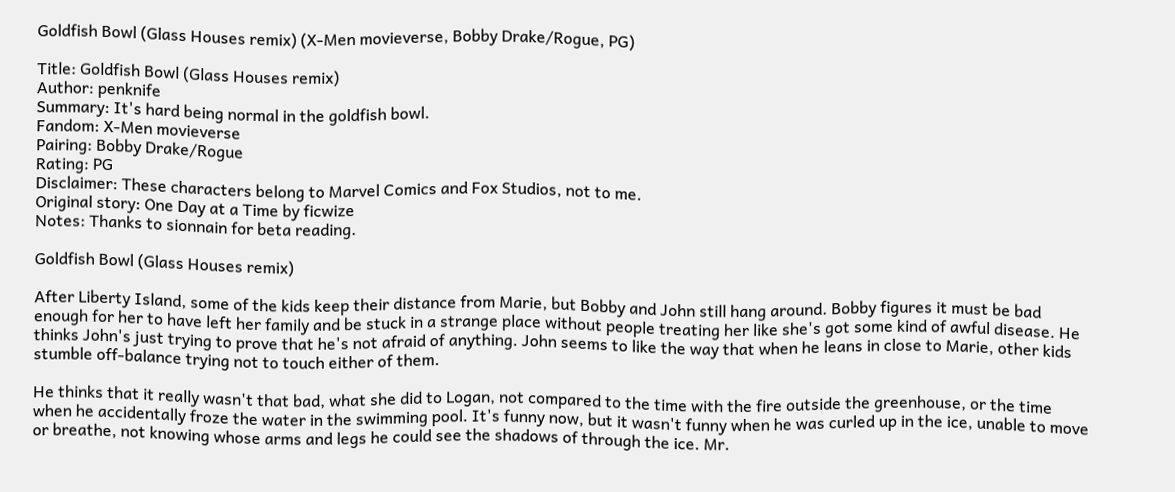Goldfish Bowl (Glass Houses remix) (X-Men movieverse, Bobby Drake/Rogue, PG)

Title: Goldfish Bowl (Glass Houses remix)
Author: penknife
Summary: It's hard being normal in the goldfish bowl.
Fandom: X-Men movieverse
Pairing: Bobby Drake/Rogue
Rating: PG
Disclaimer: These characters belong to Marvel Comics and Fox Studios, not to me.
Original story: One Day at a Time by ficwize
Notes: Thanks to sionnain for beta reading.

Goldfish Bowl (Glass Houses remix)

After Liberty Island, some of the kids keep their distance from Marie, but Bobby and John still hang around. Bobby figures it must be bad enough for her to have left her family and be stuck in a strange place without people treating her like she's got some kind of awful disease. He thinks John's just trying to prove that he's not afraid of anything. John seems to like the way that when he leans in close to Marie, other kids stumble off-balance trying not to touch either of them.

He thinks that it really wasn't that bad, what she did to Logan, not compared to the time with the fire outside the greenhouse, or the time when he accidentally froze the water in the swimming pool. It's funny now, but it wasn't funny when he was curled up in the ice, unable to move or breathe, not knowing whose arms and legs he could see the shadows of through the ice. Mr.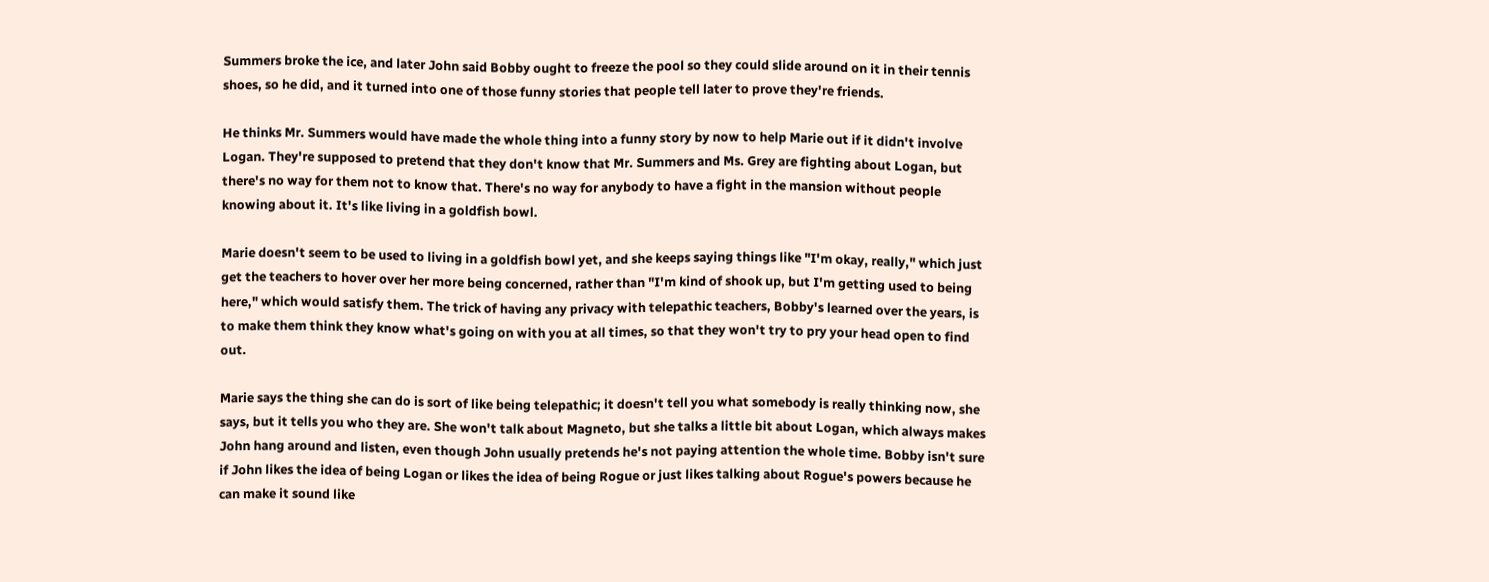Summers broke the ice, and later John said Bobby ought to freeze the pool so they could slide around on it in their tennis shoes, so he did, and it turned into one of those funny stories that people tell later to prove they're friends.

He thinks Mr. Summers would have made the whole thing into a funny story by now to help Marie out if it didn't involve Logan. They're supposed to pretend that they don't know that Mr. Summers and Ms. Grey are fighting about Logan, but there's no way for them not to know that. There's no way for anybody to have a fight in the mansion without people knowing about it. It's like living in a goldfish bowl.

Marie doesn't seem to be used to living in a goldfish bowl yet, and she keeps saying things like "I'm okay, really," which just get the teachers to hover over her more being concerned, rather than "I'm kind of shook up, but I'm getting used to being here," which would satisfy them. The trick of having any privacy with telepathic teachers, Bobby's learned over the years, is to make them think they know what's going on with you at all times, so that they won't try to pry your head open to find out.

Marie says the thing she can do is sort of like being telepathic; it doesn't tell you what somebody is really thinking now, she says, but it tells you who they are. She won't talk about Magneto, but she talks a little bit about Logan, which always makes John hang around and listen, even though John usually pretends he's not paying attention the whole time. Bobby isn't sure if John likes the idea of being Logan or likes the idea of being Rogue or just likes talking about Rogue's powers because he can make it sound like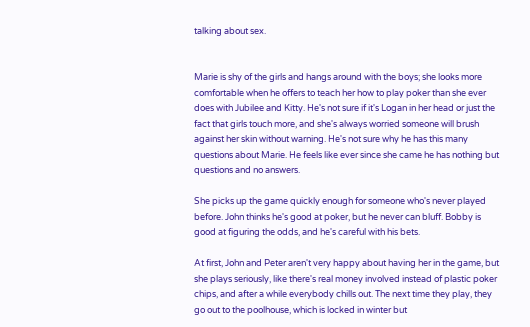talking about sex.


Marie is shy of the girls and hangs around with the boys; she looks more comfortable when he offers to teach her how to play poker than she ever does with Jubilee and Kitty. He's not sure if it's Logan in her head or just the fact that girls touch more, and she's always worried someone will brush against her skin without warning. He's not sure why he has this many questions about Marie. He feels like ever since she came he has nothing but questions and no answers.

She picks up the game quickly enough for someone who's never played before. John thinks he's good at poker, but he never can bluff. Bobby is good at figuring the odds, and he's careful with his bets.

At first, John and Peter aren't very happy about having her in the game, but she plays seriously, like there's real money involved instead of plastic poker chips, and after a while everybody chills out. The next time they play, they go out to the poolhouse, which is locked in winter but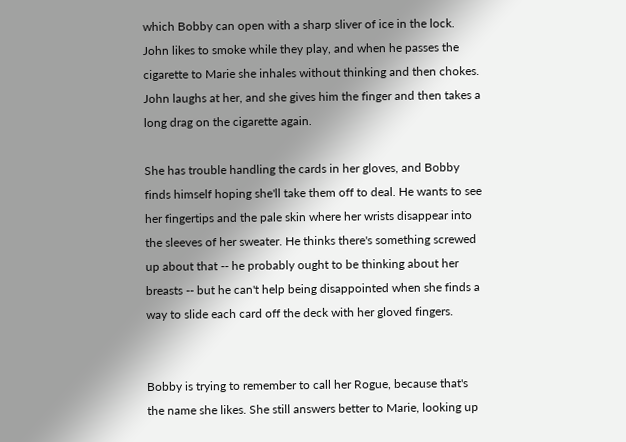which Bobby can open with a sharp sliver of ice in the lock. John likes to smoke while they play, and when he passes the cigarette to Marie she inhales without thinking and then chokes. John laughs at her, and she gives him the finger and then takes a long drag on the cigarette again.

She has trouble handling the cards in her gloves, and Bobby finds himself hoping she'll take them off to deal. He wants to see her fingertips and the pale skin where her wrists disappear into the sleeves of her sweater. He thinks there's something screwed up about that -- he probably ought to be thinking about her breasts -- but he can't help being disappointed when she finds a way to slide each card off the deck with her gloved fingers.


Bobby is trying to remember to call her Rogue, because that's the name she likes. She still answers better to Marie, looking up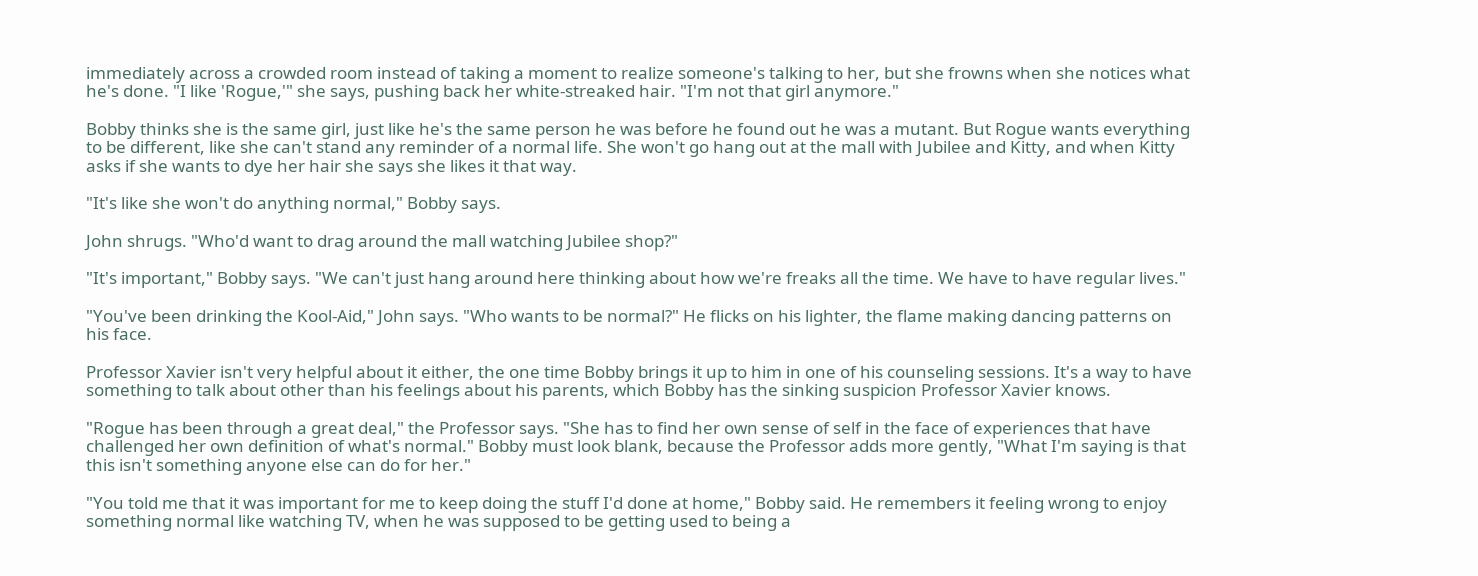immediately across a crowded room instead of taking a moment to realize someone's talking to her, but she frowns when she notices what he's done. "I like 'Rogue,'" she says, pushing back her white-streaked hair. "I'm not that girl anymore."

Bobby thinks she is the same girl, just like he's the same person he was before he found out he was a mutant. But Rogue wants everything to be different, like she can't stand any reminder of a normal life. She won't go hang out at the mall with Jubilee and Kitty, and when Kitty asks if she wants to dye her hair she says she likes it that way.

"It's like she won't do anything normal," Bobby says.

John shrugs. "Who'd want to drag around the mall watching Jubilee shop?"

"It's important," Bobby says. "We can't just hang around here thinking about how we're freaks all the time. We have to have regular lives."

"You've been drinking the Kool-Aid," John says. "Who wants to be normal?" He flicks on his lighter, the flame making dancing patterns on his face.

Professor Xavier isn't very helpful about it either, the one time Bobby brings it up to him in one of his counseling sessions. It's a way to have something to talk about other than his feelings about his parents, which Bobby has the sinking suspicion Professor Xavier knows.

"Rogue has been through a great deal," the Professor says. "She has to find her own sense of self in the face of experiences that have challenged her own definition of what's normal." Bobby must look blank, because the Professor adds more gently, "What I'm saying is that this isn't something anyone else can do for her."

"You told me that it was important for me to keep doing the stuff I'd done at home," Bobby said. He remembers it feeling wrong to enjoy something normal like watching TV, when he was supposed to be getting used to being a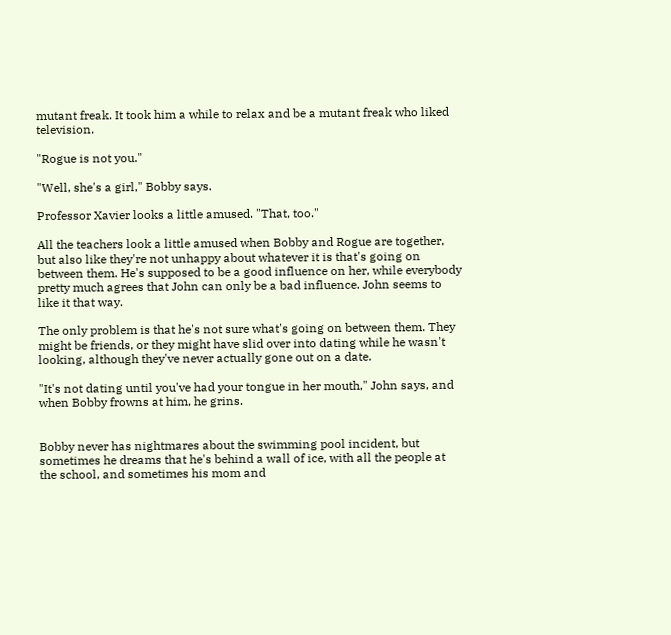mutant freak. It took him a while to relax and be a mutant freak who liked television.

"Rogue is not you."

"Well, she's a girl," Bobby says.

Professor Xavier looks a little amused. "That, too."

All the teachers look a little amused when Bobby and Rogue are together, but also like they're not unhappy about whatever it is that's going on between them. He's supposed to be a good influence on her, while everybody pretty much agrees that John can only be a bad influence. John seems to like it that way.

The only problem is that he's not sure what's going on between them. They might be friends, or they might have slid over into dating while he wasn't looking, although they've never actually gone out on a date.

"It's not dating until you've had your tongue in her mouth," John says, and when Bobby frowns at him, he grins.


Bobby never has nightmares about the swimming pool incident, but sometimes he dreams that he's behind a wall of ice, with all the people at the school, and sometimes his mom and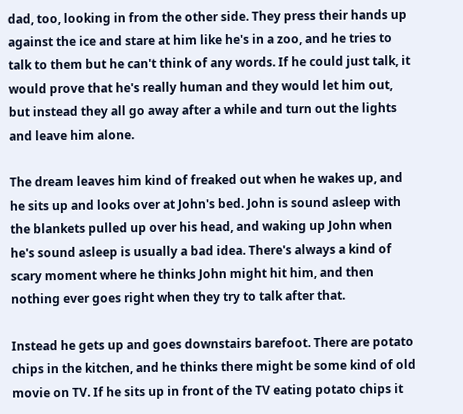dad, too, looking in from the other side. They press their hands up against the ice and stare at him like he's in a zoo, and he tries to talk to them but he can't think of any words. If he could just talk, it would prove that he's really human and they would let him out, but instead they all go away after a while and turn out the lights and leave him alone.

The dream leaves him kind of freaked out when he wakes up, and he sits up and looks over at John's bed. John is sound asleep with the blankets pulled up over his head, and waking up John when he's sound asleep is usually a bad idea. There's always a kind of scary moment where he thinks John might hit him, and then nothing ever goes right when they try to talk after that.

Instead he gets up and goes downstairs barefoot. There are potato chips in the kitchen, and he thinks there might be some kind of old movie on TV. If he sits up in front of the TV eating potato chips it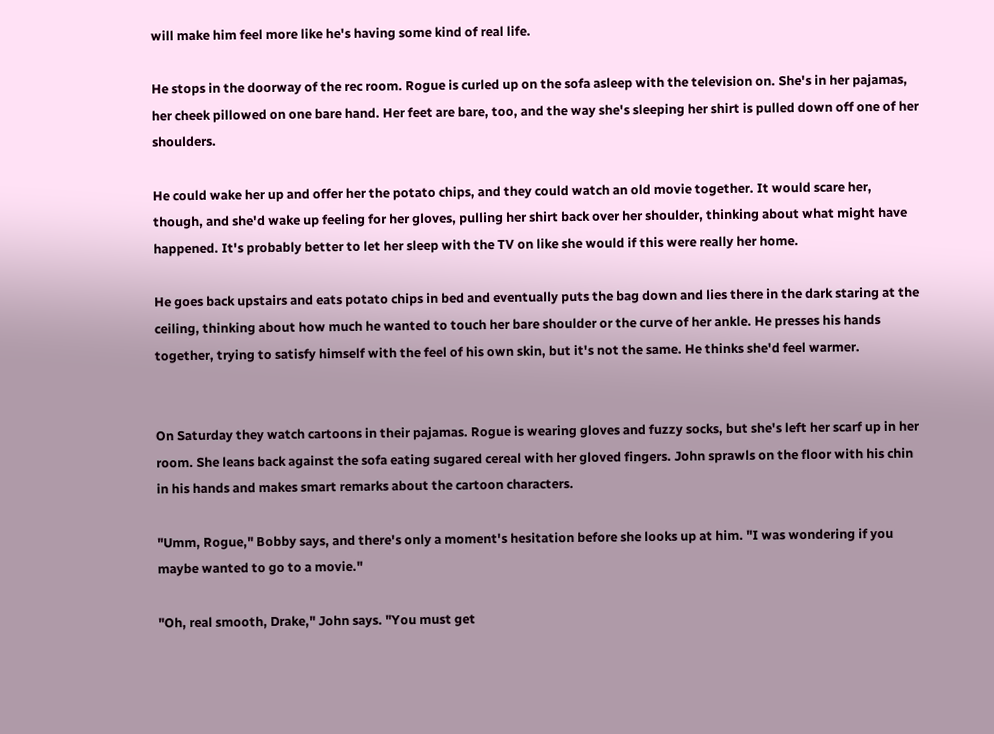will make him feel more like he's having some kind of real life.

He stops in the doorway of the rec room. Rogue is curled up on the sofa asleep with the television on. She's in her pajamas, her cheek pillowed on one bare hand. Her feet are bare, too, and the way she's sleeping her shirt is pulled down off one of her shoulders.

He could wake her up and offer her the potato chips, and they could watch an old movie together. It would scare her, though, and she'd wake up feeling for her gloves, pulling her shirt back over her shoulder, thinking about what might have happened. It's probably better to let her sleep with the TV on like she would if this were really her home.

He goes back upstairs and eats potato chips in bed and eventually puts the bag down and lies there in the dark staring at the ceiling, thinking about how much he wanted to touch her bare shoulder or the curve of her ankle. He presses his hands together, trying to satisfy himself with the feel of his own skin, but it's not the same. He thinks she'd feel warmer.


On Saturday they watch cartoons in their pajamas. Rogue is wearing gloves and fuzzy socks, but she's left her scarf up in her room. She leans back against the sofa eating sugared cereal with her gloved fingers. John sprawls on the floor with his chin in his hands and makes smart remarks about the cartoon characters.

"Umm, Rogue," Bobby says, and there's only a moment's hesitation before she looks up at him. "I was wondering if you maybe wanted to go to a movie."

"Oh, real smooth, Drake," John says. "You must get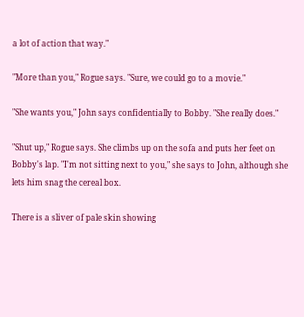a lot of action that way."

"More than you," Rogue says. "Sure, we could go to a movie."

"She wants you," John says confidentially to Bobby. "She really does."

"Shut up," Rogue says. She climbs up on the sofa and puts her feet on Bobby's lap. "I'm not sitting next to you," she says to John, although she lets him snag the cereal box.

There is a sliver of pale skin showing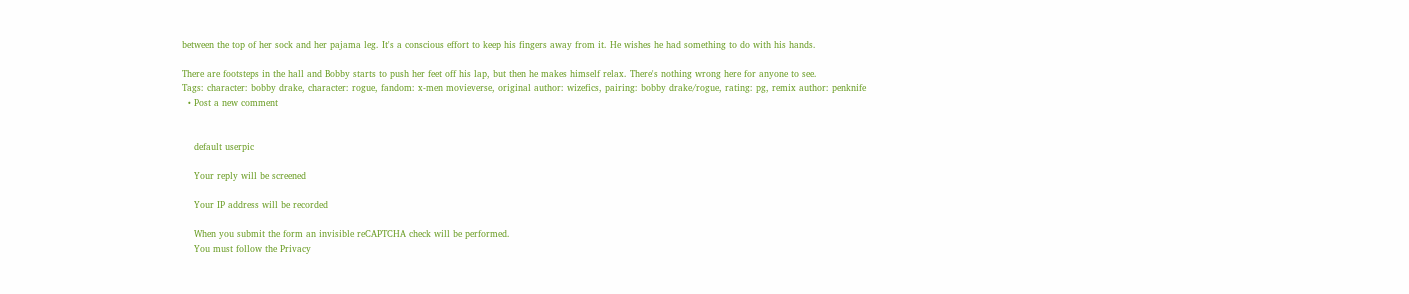between the top of her sock and her pajama leg. It's a conscious effort to keep his fingers away from it. He wishes he had something to do with his hands.

There are footsteps in the hall and Bobby starts to push her feet off his lap, but then he makes himself relax. There's nothing wrong here for anyone to see.
Tags: character: bobby drake, character: rogue, fandom: x-men movieverse, original author: wizefics, pairing: bobby drake/rogue, rating: pg, remix author: penknife
  • Post a new comment


    default userpic

    Your reply will be screened

    Your IP address will be recorded

    When you submit the form an invisible reCAPTCHA check will be performed.
    You must follow the Privacy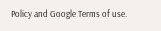Policy and Google Terms of use.